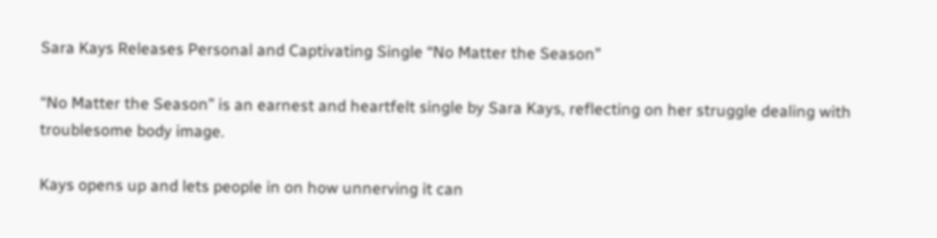Sara Kays Releases Personal and Captivating Single “No Matter the Season”

“No Matter the Season” is an earnest and heartfelt single by Sara Kays, reflecting on her struggle dealing with troublesome body image.

Kays opens up and lets people in on how unnerving it can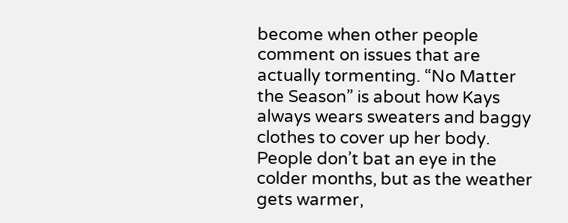become when other people comment on issues that are actually tormenting. “No Matter the Season” is about how Kays always wears sweaters and baggy clothes to cover up her body. People don’t bat an eye in the colder months, but as the weather gets warmer,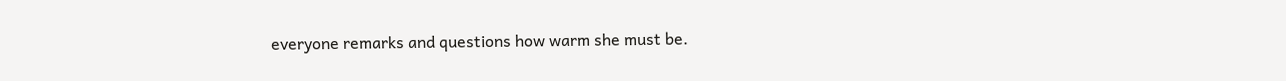everyone remarks and questions how warm she must be.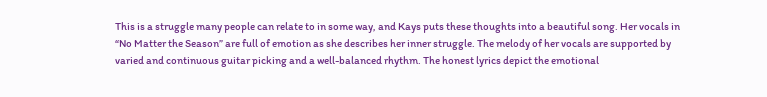This is a struggle many people can relate to in some way, and Kays puts these thoughts into a beautiful song. Her vocals in “No Matter the Season” are full of emotion as she describes her inner struggle. The melody of her vocals are supported by varied and continuous guitar picking and a well-balanced rhythm. The honest lyrics depict the emotional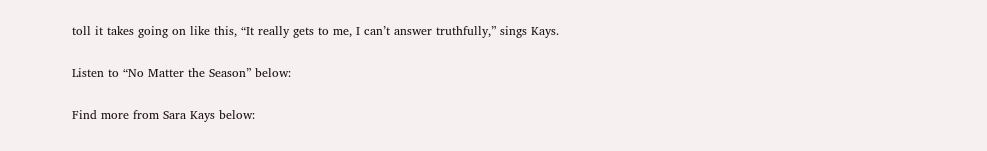toll it takes going on like this, “It really gets to me, I can’t answer truthfully,” sings Kays.

Listen to “No Matter the Season” below:

Find more from Sara Kays below: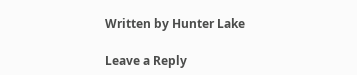Written by Hunter Lake

Leave a Reply